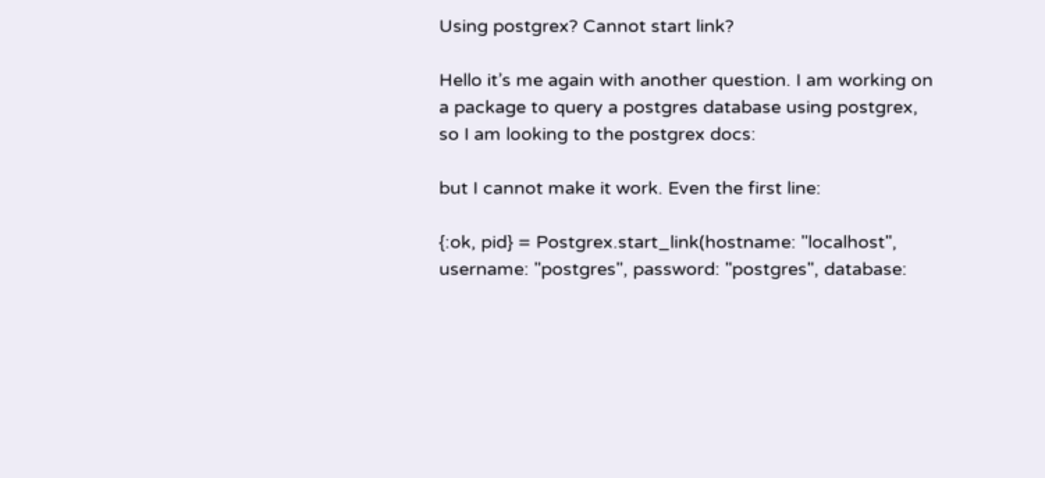Using postgrex? Cannot start link?

Hello it’s me again with another question. I am working on a package to query a postgres database using postgrex, so I am looking to the postgrex docs:

but I cannot make it work. Even the first line:

{:ok, pid} = Postgrex.start_link(hostname: "localhost", username: "postgres", password: "postgres", database: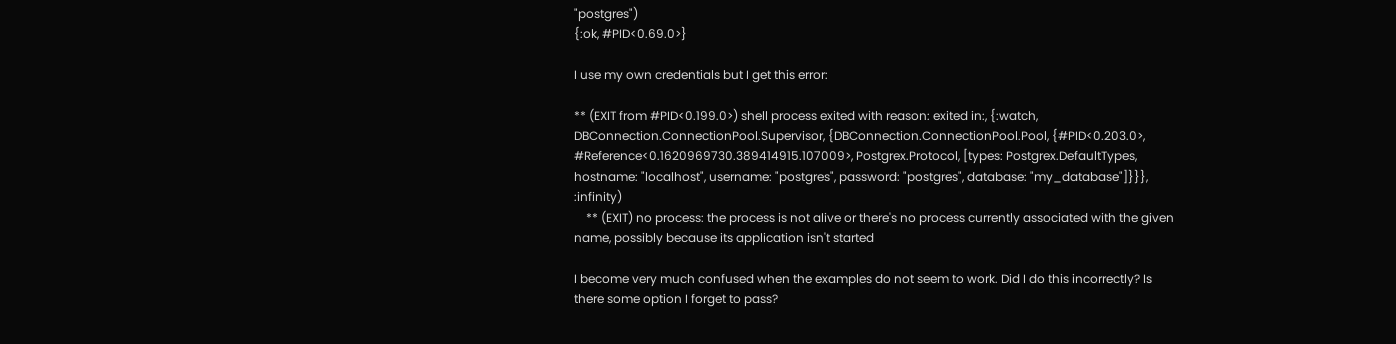"postgres")
{:ok, #PID<0.69.0>}

I use my own credentials but I get this error:

** (EXIT from #PID<0.199.0>) shell process exited with reason: exited in:, {:watch, DBConnection.ConnectionPool.Supervisor, {DBConnection.ConnectionPool.Pool, {#PID<0.203.0>, #Reference<0.1620969730.389414915.107009>, Postgrex.Protocol, [types: Postgrex.DefaultTypes, hostname: "localhost", username: "postgres", password: "postgres", database: "my_database"]}}}, :infinity)
    ** (EXIT) no process: the process is not alive or there's no process currently associated with the given name, possibly because its application isn't started

I become very much confused when the examples do not seem to work. Did I do this incorrectly? Is there some option I forget to pass?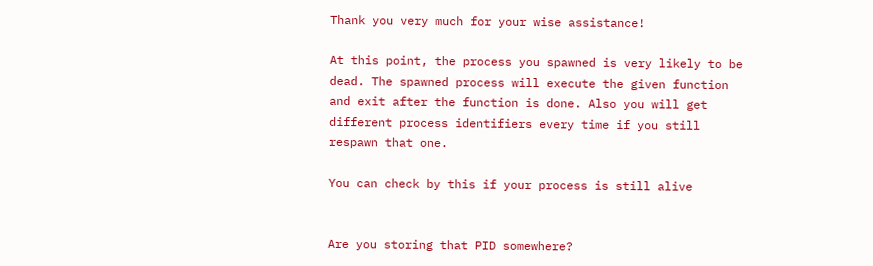Thank you very much for your wise assistance!

At this point, the process you spawned is very likely to be dead. The spawned process will execute the given function and exit after the function is done. Also you will get different process identifiers every time if you still respawn that one.

You can check by this if your process is still alive


Are you storing that PID somewhere?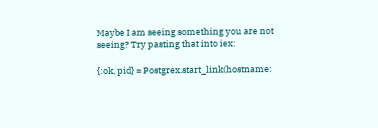Maybe I am seeing something you are not seeing? Try pasting that into iex:

{:ok, pid} = Postgrex.start_link(hostname: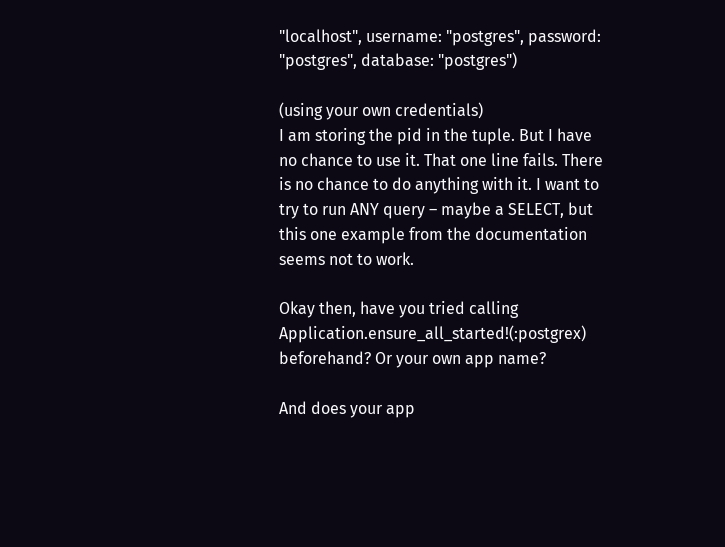"localhost", username: "postgres", password: "postgres", database: "postgres")

(using your own credentials)
I am storing the pid in the tuple. But I have no chance to use it. That one line fails. There is no chance to do anything with it. I want to try to run ANY query – maybe a SELECT, but this one example from the documentation seems not to work.

Okay then, have you tried calling Application.ensure_all_started!(:postgrex) beforehand? Or your own app name?

And does your app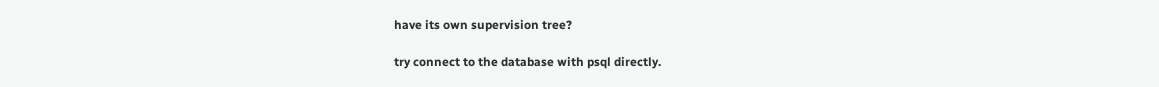have its own supervision tree?

try connect to the database with psql directly.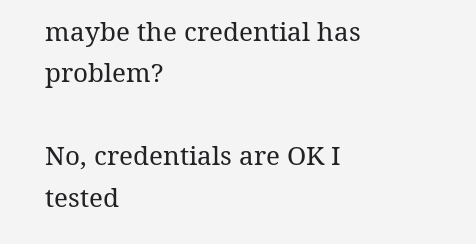maybe the credential has problem?

No, credentials are OK I tested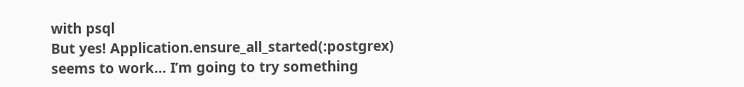with psql
But yes! Application.ensure_all_started(:postgrex) seems to work… I’m going to try something